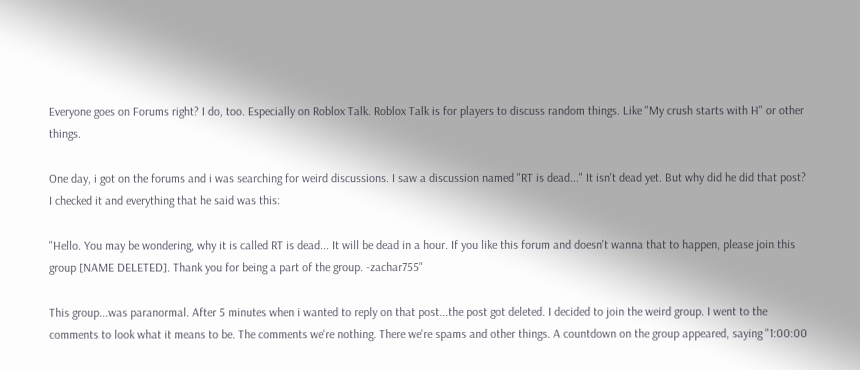Everyone goes on Forums right? I do, too. Especially on Roblox Talk. Roblox Talk is for players to discuss random things. Like "My crush starts with H" or other things.

One day, i got on the forums and i was searching for weird discussions. I saw a discussion named "RT is dead..." It isn't dead yet. But why did he did that post? I checked it and everything that he said was this:

"Hello. You may be wondering, why it is called RT is dead... It will be dead in a hour. If you like this forum and doesn't wanna that to happen, please join this group [NAME DELETED]. Thank you for being a part of the group. -zachar755"

This group...was paranormal. After 5 minutes when i wanted to reply on that post...the post got deleted. I decided to join the weird group. I went to the comments to look what it means to be. The comments we're nothing. There we're spams and other things. A countdown on the group appeared, saying "1:00:00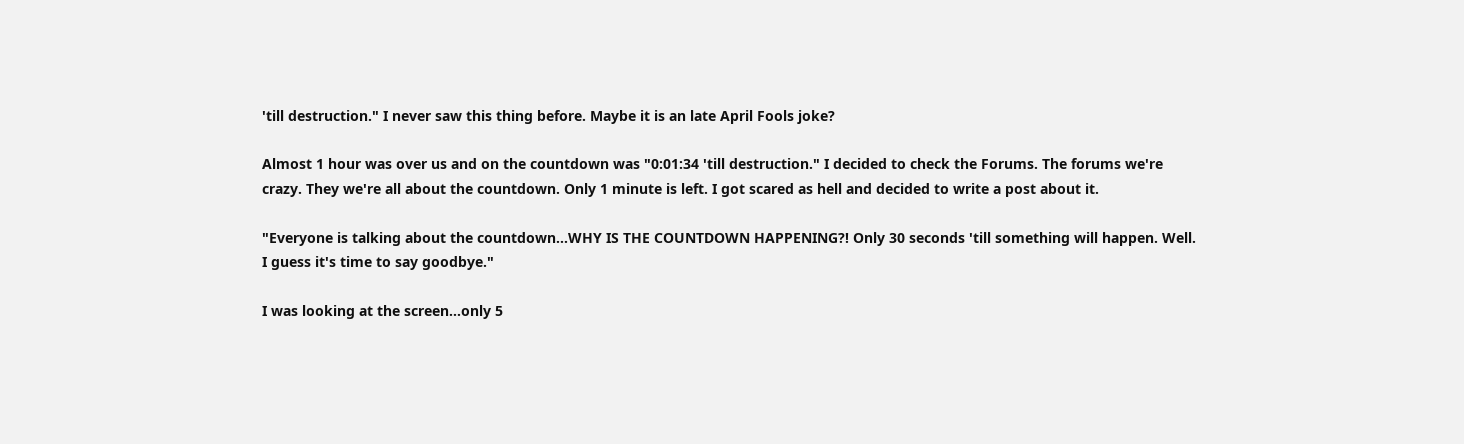'till destruction." I never saw this thing before. Maybe it is an late April Fools joke?

Almost 1 hour was over us and on the countdown was "0:01:34 'till destruction." I decided to check the Forums. The forums we're crazy. They we're all about the countdown. Only 1 minute is left. I got scared as hell and decided to write a post about it.

"Everyone is talking about the countdown...WHY IS THE COUNTDOWN HAPPENING?! Only 30 seconds 'till something will happen. Well. I guess it's time to say goodbye."

I was looking at the screen...only 5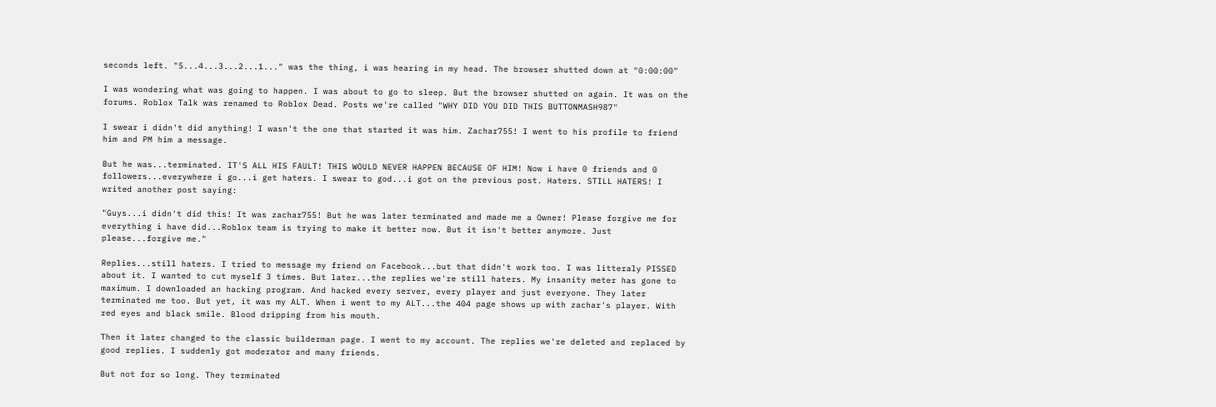seconds left. "5...4...3...2...1..." was the thing, i was hearing in my head. The browser shutted down at "0:00:00"

I was wondering what was going to happen. I was about to go to sleep. But the browser shutted on again. It was on the forums. Roblox Talk was renamed to Roblox Dead. Posts we're called "WHY DID YOU DID THIS BUTTONMASH987"

I swear i didn't did anything! I wasn't the one that started it was him. Zachar755! I went to his profile to friend him and PM him a message.

But he was...terminated. IT'S ALL HIS FAULT! THIS WOULD NEVER HAPPEN BECAUSE OF HIM! Now i have 0 friends and 0 followers...everywhere i go...i get haters. I swear to god...i got on the previous post. Haters. STILL HATERS! I writed another post saying:

"Guys...i didn't did this! It was zachar755! But he was later terminated and made me a Owner! Please forgive me for everything i have did...Roblox team is trying to make it better now. But it isn't better anymore. Just please...forgive me."

Replies...still haters. I tried to message my friend on Facebook...but that didn't work too. I was litteraly PISSED about it. I wanted to cut myself 3 times. But later...the replies we're still haters. My insanity meter has gone to maximum. I downloaded an hacking program. And hacked every server, every player and just everyone. They later terminated me too. But yet, it was my ALT. When i went to my ALT...the 404 page shows up with zachar's player. With red eyes and black smile. Blood dripping from his mouth.

Then it later changed to the classic builderman page. I went to my account. The replies we're deleted and replaced by good replies. I suddenly got moderator and many friends.

But not for so long. They terminated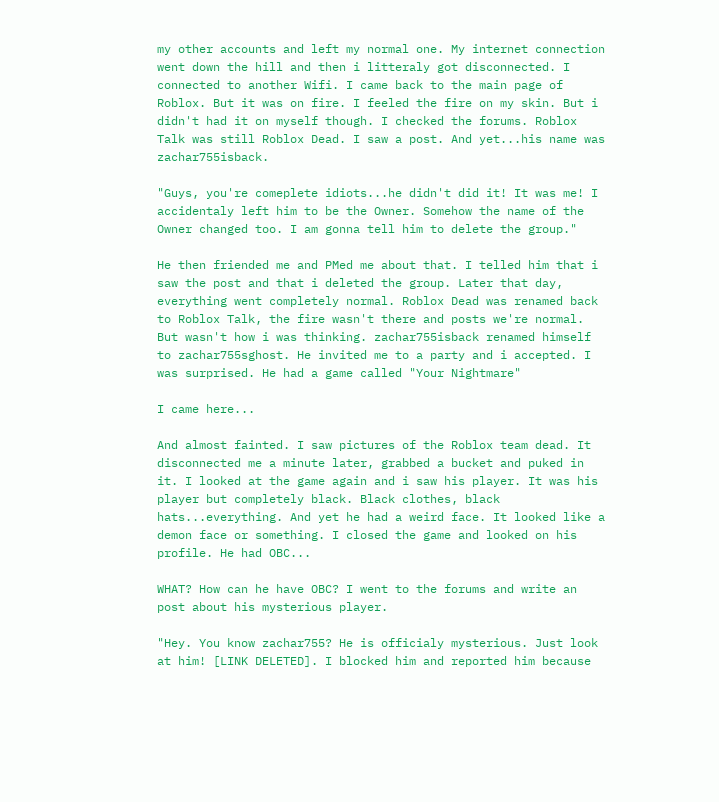my other accounts and left my normal one. My internet connection went down the hill and then i litteraly got disconnected. I connected to another Wifi. I came back to the main page of Roblox. But it was on fire. I feeled the fire on my skin. But i didn't had it on myself though. I checked the forums. Roblox Talk was still Roblox Dead. I saw a post. And yet...his name was zachar755isback.

"Guys, you're comeplete idiots...he didn't did it! It was me! I accidentaly left him to be the Owner. Somehow the name of the Owner changed too. I am gonna tell him to delete the group."

He then friended me and PMed me about that. I telled him that i saw the post and that i deleted the group. Later that day, everything went completely normal. Roblox Dead was renamed back to Roblox Talk, the fire wasn't there and posts we're normal. But wasn't how i was thinking. zachar755isback renamed himself to zachar755sghost. He invited me to a party and i accepted. I was surprised. He had a game called "Your Nightmare"

I came here...

And almost fainted. I saw pictures of the Roblox team dead. It disconnected me a minute later, grabbed a bucket and puked in it. I looked at the game again and i saw his player. It was his player but completely black. Black clothes, black hats...everything. And yet he had a weird face. It looked like a demon face or something. I closed the game and looked on his profile. He had OBC...

WHAT? How can he have OBC? I went to the forums and write an post about his mysterious player.

"Hey. You know zachar755? He is officialy mysterious. Just look at him! [LINK DELETED]. I blocked him and reported him because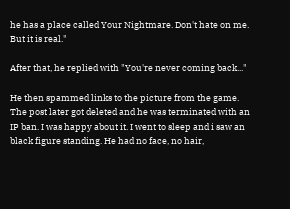he has a place called Your Nightmare. Don't hate on me. But it is real."

After that, he replied with "You're never coming back..."

He then spammed links to the picture from the game. The post later got deleted and he was terminated with an IP ban. I was happy about it. I went to sleep and i saw an black figure standing. He had no face, no hair,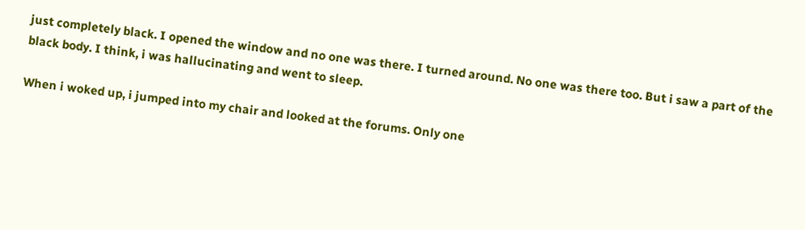just completely black. I opened the window and no one was there. I turned around. No one was there too. But i saw a part of the black body. I think, i was hallucinating and went to sleep.

When i woked up, i jumped into my chair and looked at the forums. Only one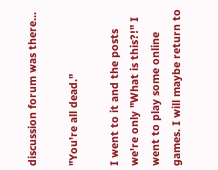discussion forum was there...

"You're all dead."

I went to it and the posts we're only "What is this?!" I went to play some online games. I will maybe return to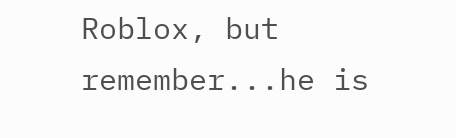Roblox, but remember...he is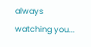always watching you...